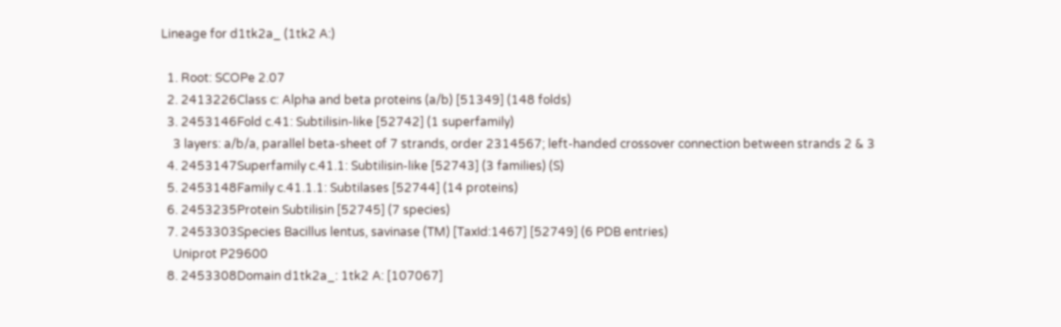Lineage for d1tk2a_ (1tk2 A:)

  1. Root: SCOPe 2.07
  2. 2413226Class c: Alpha and beta proteins (a/b) [51349] (148 folds)
  3. 2453146Fold c.41: Subtilisin-like [52742] (1 superfamily)
    3 layers: a/b/a, parallel beta-sheet of 7 strands, order 2314567; left-handed crossover connection between strands 2 & 3
  4. 2453147Superfamily c.41.1: Subtilisin-like [52743] (3 families) (S)
  5. 2453148Family c.41.1.1: Subtilases [52744] (14 proteins)
  6. 2453235Protein Subtilisin [52745] (7 species)
  7. 2453303Species Bacillus lentus, savinase (TM) [TaxId:1467] [52749] (6 PDB entries)
    Uniprot P29600
  8. 2453308Domain d1tk2a_: 1tk2 A: [107067]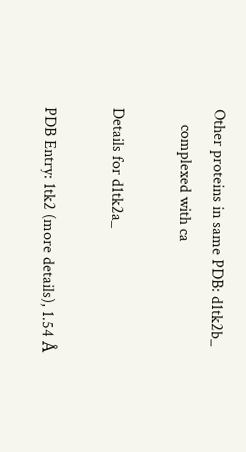Other proteins in same PDB: d1tk2b_
    complexed with ca

Details for d1tk2a_

PDB Entry: 1tk2 (more details), 1.54 Å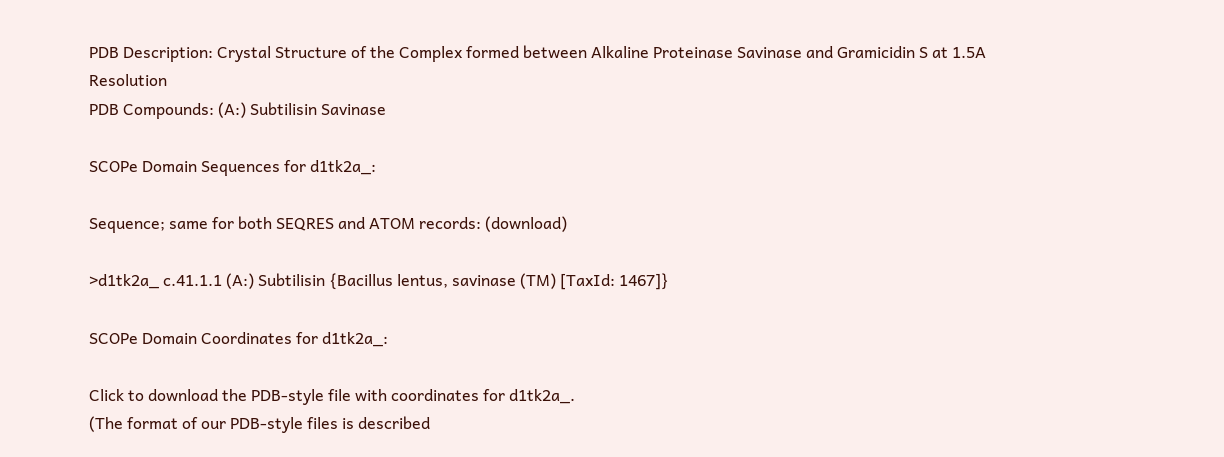PDB Description: Crystal Structure of the Complex formed between Alkaline Proteinase Savinase and Gramicidin S at 1.5A Resolution
PDB Compounds: (A:) Subtilisin Savinase

SCOPe Domain Sequences for d1tk2a_:

Sequence; same for both SEQRES and ATOM records: (download)

>d1tk2a_ c.41.1.1 (A:) Subtilisin {Bacillus lentus, savinase (TM) [TaxId: 1467]}

SCOPe Domain Coordinates for d1tk2a_:

Click to download the PDB-style file with coordinates for d1tk2a_.
(The format of our PDB-style files is described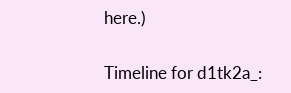here.)

Timeline for d1tk2a_: